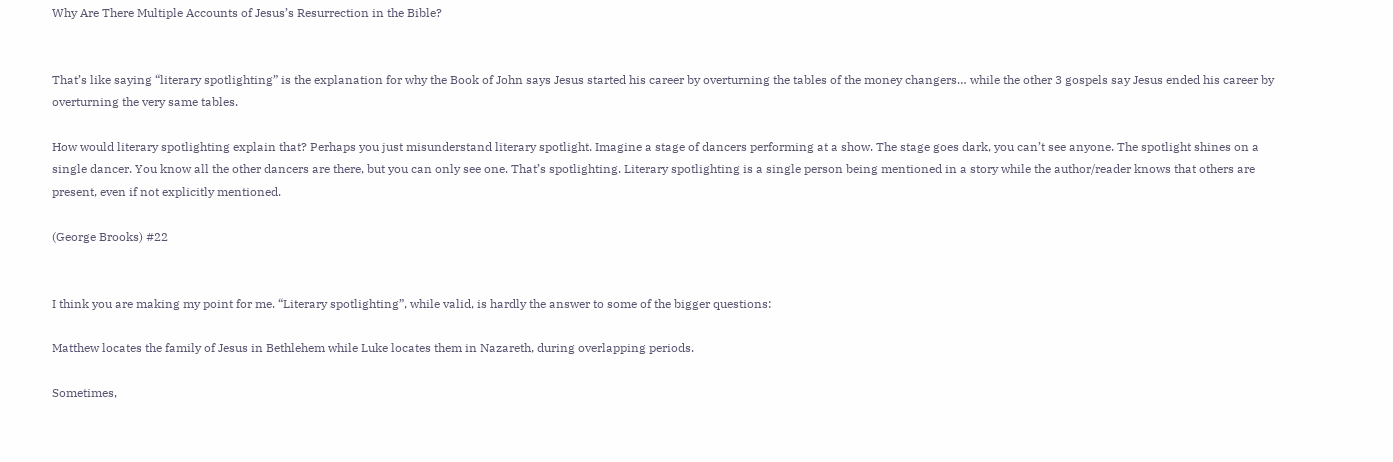Why Are There Multiple Accounts of Jesus’s Resurrection in the Bible?


That’s like saying “literary spotlighting” is the explanation for why the Book of John says Jesus started his career by overturning the tables of the money changers… while the other 3 gospels say Jesus ended his career by overturning the very same tables.

How would literary spotlighting explain that? Perhaps you just misunderstand literary spotlight. Imagine a stage of dancers performing at a show. The stage goes dark, you can’t see anyone. The spotlight shines on a single dancer. You know all the other dancers are there, but you can only see one. That’s spotlighting. Literary spotlighting is a single person being mentioned in a story while the author/reader knows that others are present, even if not explicitly mentioned.

(George Brooks) #22


I think you are making my point for me. “Literary spotlighting”, while valid, is hardly the answer to some of the bigger questions:

Matthew locates the family of Jesus in Bethlehem while Luke locates them in Nazareth, during overlapping periods.

Sometimes,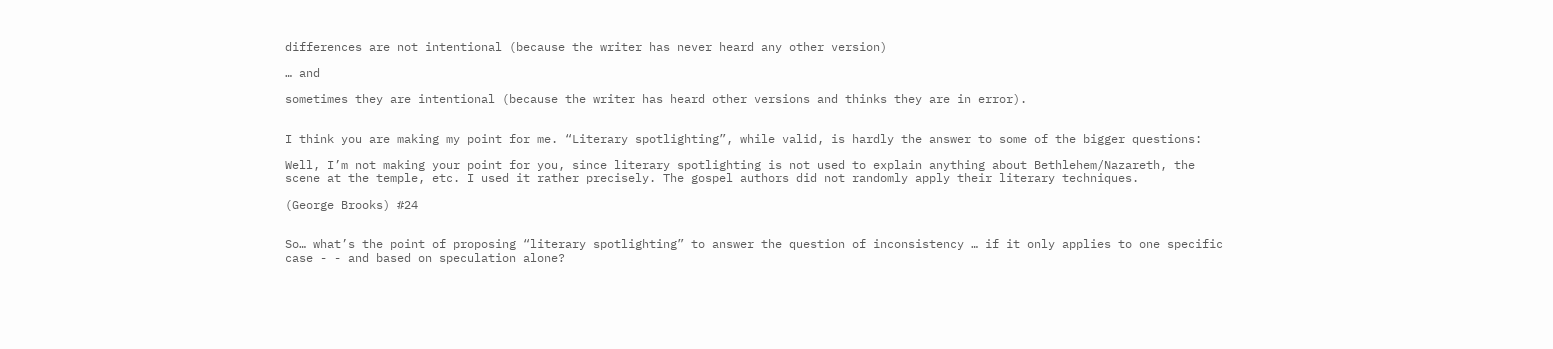differences are not intentional (because the writer has never heard any other version)

… and

sometimes they are intentional (because the writer has heard other versions and thinks they are in error).


I think you are making my point for me. “Literary spotlighting”, while valid, is hardly the answer to some of the bigger questions:

Well, I’m not making your point for you, since literary spotlighting is not used to explain anything about Bethlehem/Nazareth, the scene at the temple, etc. I used it rather precisely. The gospel authors did not randomly apply their literary techniques.

(George Brooks) #24


So… what’s the point of proposing “literary spotlighting” to answer the question of inconsistency … if it only applies to one specific case - - and based on speculation alone?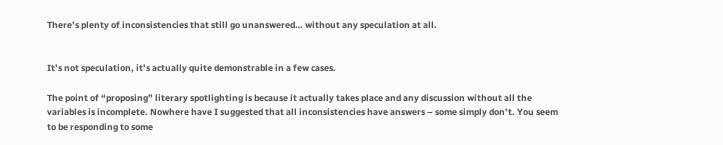There’s plenty of inconsistencies that still go unanswered… without any speculation at all.


It’s not speculation, it’s actually quite demonstrable in a few cases.

The point of “proposing” literary spotlighting is because it actually takes place and any discussion without all the variables is incomplete. Nowhere have I suggested that all inconsistencies have answers – some simply don’t. You seem to be responding to some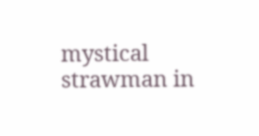mystical strawman in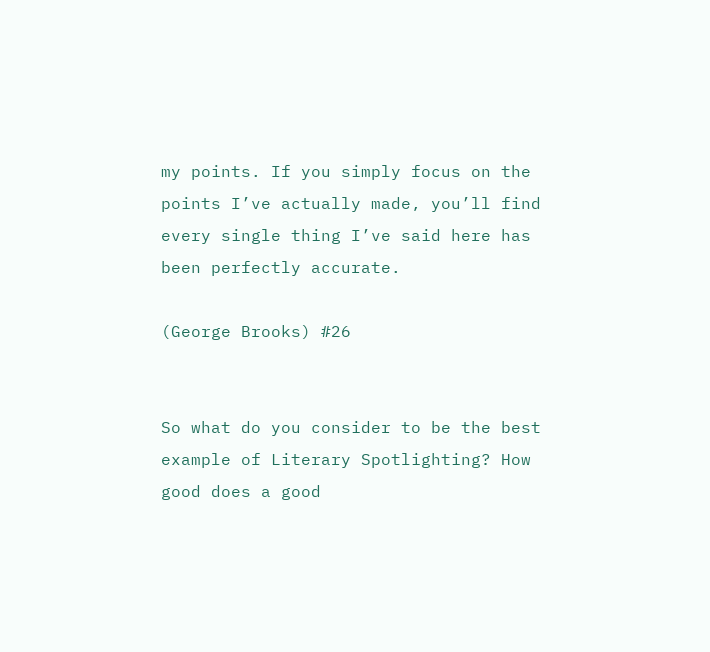my points. If you simply focus on the points I’ve actually made, you’ll find every single thing I’ve said here has been perfectly accurate.

(George Brooks) #26


So what do you consider to be the best example of Literary Spotlighting? How good does a good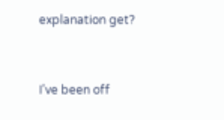explanation get?


I’ve been off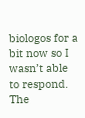biologos for a bit now so I wasn’t able to respond. The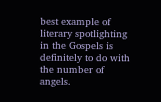best example of literary spotlighting in the Gospels is definitely to do with the number of angels.